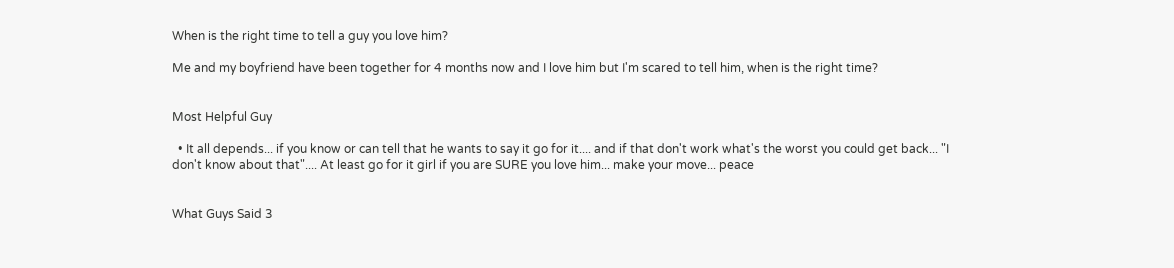When is the right time to tell a guy you love him?

Me and my boyfriend have been together for 4 months now and I love him but I'm scared to tell him, when is the right time?


Most Helpful Guy

  • It all depends... if you know or can tell that he wants to say it go for it.... and if that don't work what's the worst you could get back... "I don't know about that".... At least go for it girl if you are SURE you love him... make your move... peace


What Guys Said 3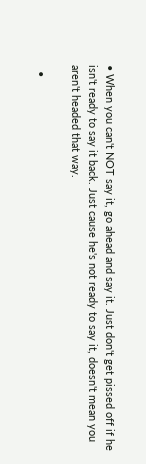• When you can't NOT say it, go ahead and say it. Just don't get pissed off if he isn't ready to say it back. Just cause he's not ready to say it, doesn't mean you aren't headed that way.

  •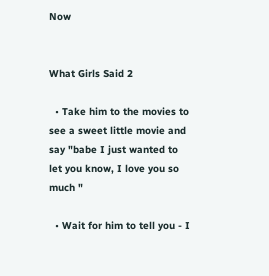Now


What Girls Said 2

  • Take him to the movies to see a sweet little movie and say "babe I just wanted to let you know, I love you so much "

  • Wait for him to tell you - I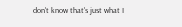don't know that's just what I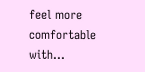feel more comfortable with...